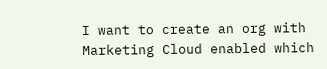I want to create an org with Marketing Cloud enabled which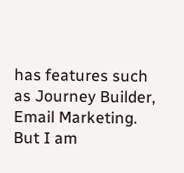has features such as Journey Builder, Email Marketing. But I am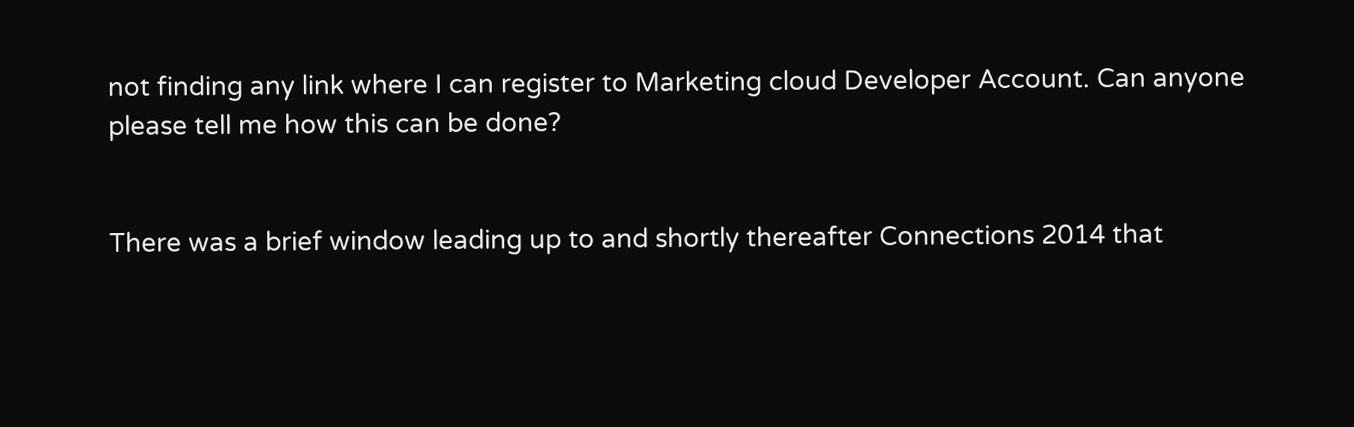not finding any link where I can register to Marketing cloud Developer Account. Can anyone please tell me how this can be done?


There was a brief window leading up to and shortly thereafter Connections 2014 that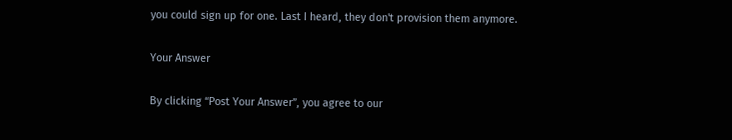you could sign up for one. Last I heard, they don't provision them anymore.

Your Answer

By clicking “Post Your Answer”, you agree to our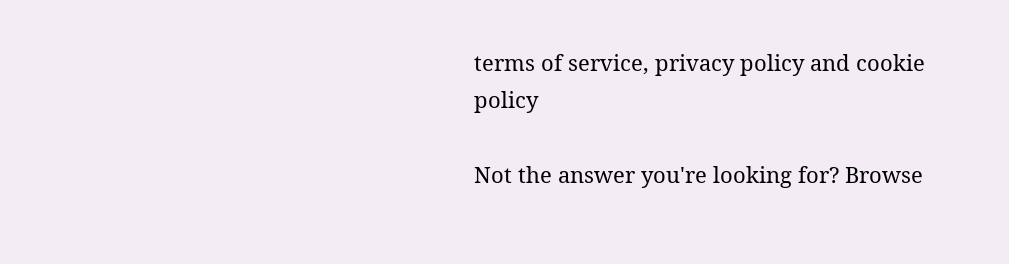terms of service, privacy policy and cookie policy

Not the answer you're looking for? Browse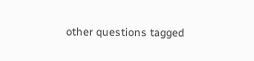other questions tagged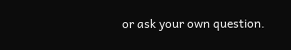or ask your own question.